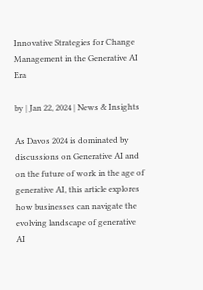Innovative Strategies for Change Management in the Generative AI Era

by | Jan 22, 2024 | News & Insights

As Davos 2024 is dominated by discussions on Generative AI and on the future of work in the age of generative AI, this article explores how businesses can navigate the evolving landscape of generative AI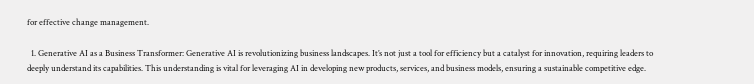for effective change management.

  1. Generative AI as a Business Transformer: Generative AI is revolutionizing business landscapes. It’s not just a tool for efficiency but a catalyst for innovation, requiring leaders to deeply understand its capabilities. This understanding is vital for leveraging AI in developing new products, services, and business models, ensuring a sustainable competitive edge.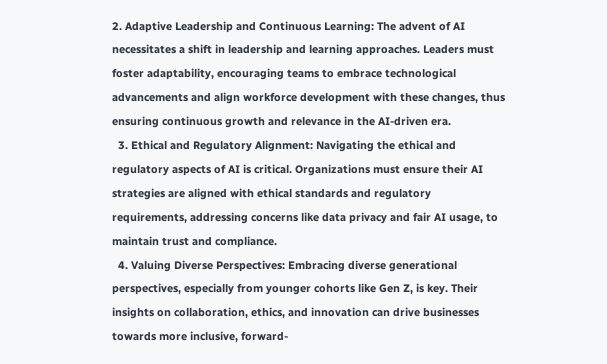2. Adaptive Leadership and Continuous Learning: The advent of AI necessitates a shift in leadership and learning approaches. Leaders must foster adaptability, encouraging teams to embrace technological advancements and align workforce development with these changes, thus ensuring continuous growth and relevance in the AI-driven era.
  3. Ethical and Regulatory Alignment: Navigating the ethical and regulatory aspects of AI is critical. Organizations must ensure their AI strategies are aligned with ethical standards and regulatory requirements, addressing concerns like data privacy and fair AI usage, to maintain trust and compliance.
  4. Valuing Diverse Perspectives: Embracing diverse generational perspectives, especially from younger cohorts like Gen Z, is key. Their insights on collaboration, ethics, and innovation can drive businesses towards more inclusive, forward-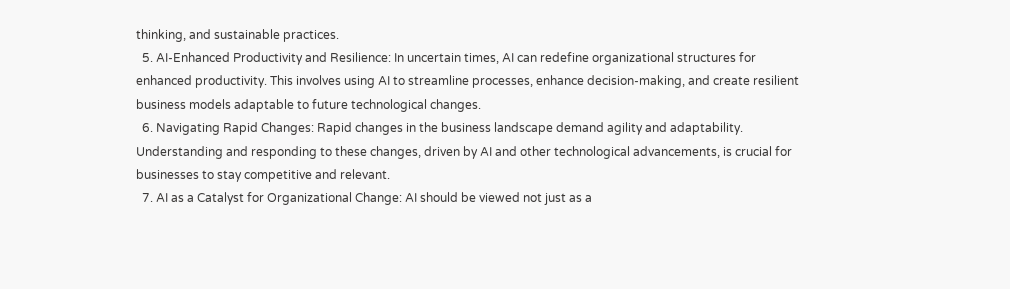thinking, and sustainable practices.
  5. AI-Enhanced Productivity and Resilience: In uncertain times, AI can redefine organizational structures for enhanced productivity. This involves using AI to streamline processes, enhance decision-making, and create resilient business models adaptable to future technological changes.
  6. Navigating Rapid Changes: Rapid changes in the business landscape demand agility and adaptability. Understanding and responding to these changes, driven by AI and other technological advancements, is crucial for businesses to stay competitive and relevant.
  7. AI as a Catalyst for Organizational Change: AI should be viewed not just as a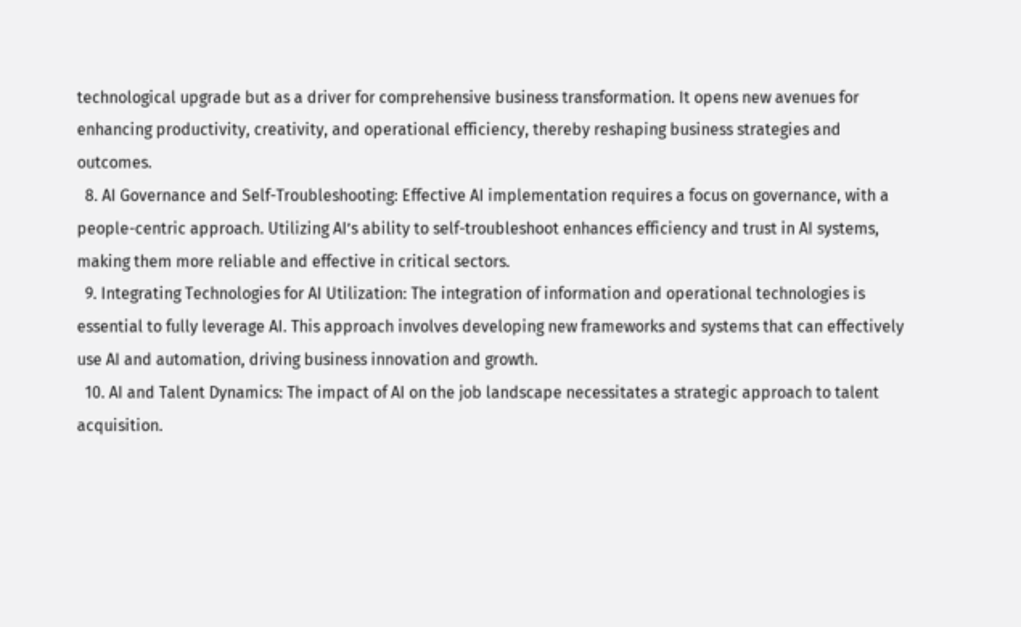technological upgrade but as a driver for comprehensive business transformation. It opens new avenues for enhancing productivity, creativity, and operational efficiency, thereby reshaping business strategies and outcomes.
  8. AI Governance and Self-Troubleshooting: Effective AI implementation requires a focus on governance, with a people-centric approach. Utilizing AI’s ability to self-troubleshoot enhances efficiency and trust in AI systems, making them more reliable and effective in critical sectors.
  9. Integrating Technologies for AI Utilization: The integration of information and operational technologies is essential to fully leverage AI. This approach involves developing new frameworks and systems that can effectively use AI and automation, driving business innovation and growth.
  10. AI and Talent Dynamics: The impact of AI on the job landscape necessitates a strategic approach to talent acquisition.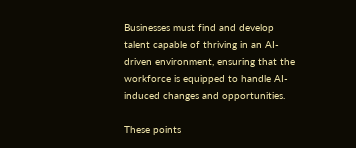Businesses must find and develop talent capable of thriving in an AI-driven environment, ensuring that the workforce is equipped to handle AI-induced changes and opportunities.

These points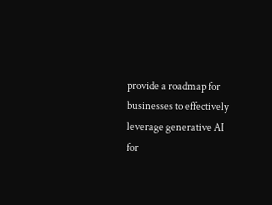provide a roadmap for businesses to effectively leverage generative AI for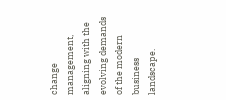change management, aligning with the evolving demands of the modern business landscape.